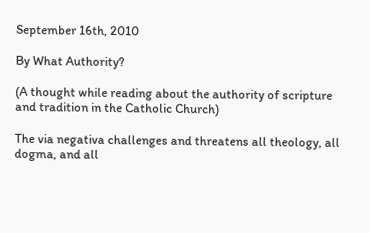September 16th, 2010

By What Authority?

(A thought while reading about the authority of scripture and tradition in the Catholic Church)

The via negativa challenges and threatens all theology, all dogma, and all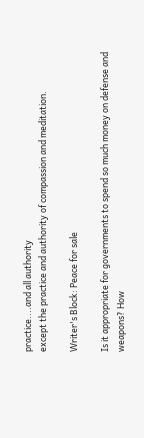practice....and all authority
except the practice and authority of compassion and meditation.

Writer's Block: Peace for sale

Is it appropriate for governments to spend so much money on defense and weapons? How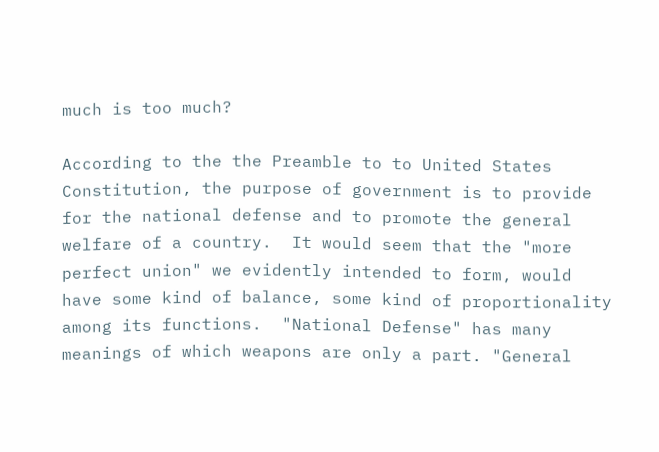much is too much?

According to the the Preamble to to United States Constitution, the purpose of government is to provide for the national defense and to promote the general welfare of a country.  It would seem that the "more perfect union" we evidently intended to form, would have some kind of balance, some kind of proportionality among its functions.  "National Defense" has many meanings of which weapons are only a part. "General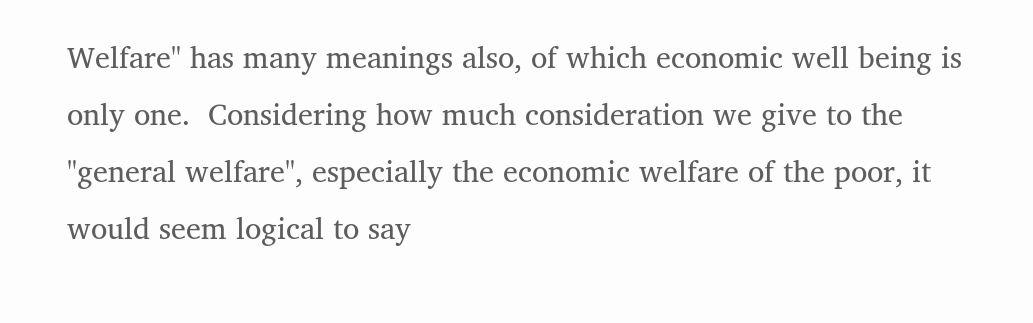Welfare" has many meanings also, of which economic well being is only one.  Considering how much consideration we give to the "general welfare", especially the economic welfare of the poor, it would seem logical to say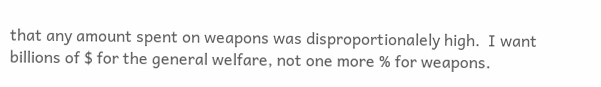that any amount spent on weapons was disproportionalely high.  I want billions of $ for the general welfare, not one more % for weapons.